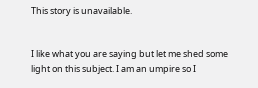This story is unavailable.


I like what you are saying but let me shed some light on this subject. I am an umpire so I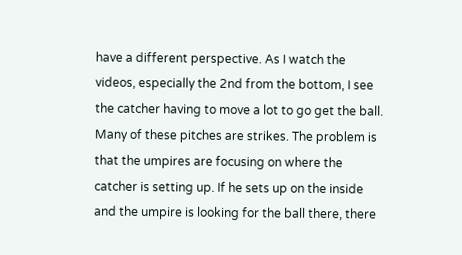have a different perspective. As I watch the videos, especially the 2nd from the bottom, I see the catcher having to move a lot to go get the ball. Many of these pitches are strikes. The problem is that the umpires are focusing on where the catcher is setting up. If he sets up on the inside and the umpire is looking for the ball there, there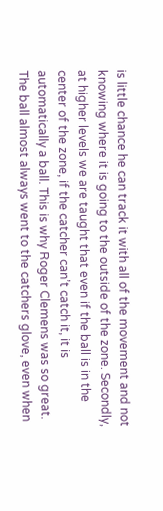is little chance he can track it with all of the movement and not knowing where it is going to the outside of the zone. Secondly, at higher levels we are taught that even if the ball is in the center of the zone, if the catcher can’t catch it, it is automatically a ball. This is why Roger Clemens was so great. The ball almost always went to the catchers glove, even when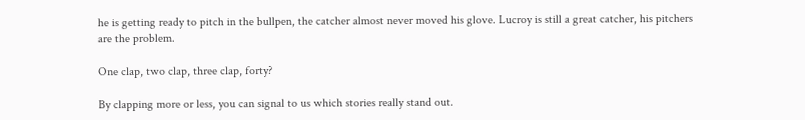he is getting ready to pitch in the bullpen, the catcher almost never moved his glove. Lucroy is still a great catcher, his pitchers are the problem.

One clap, two clap, three clap, forty?

By clapping more or less, you can signal to us which stories really stand out.